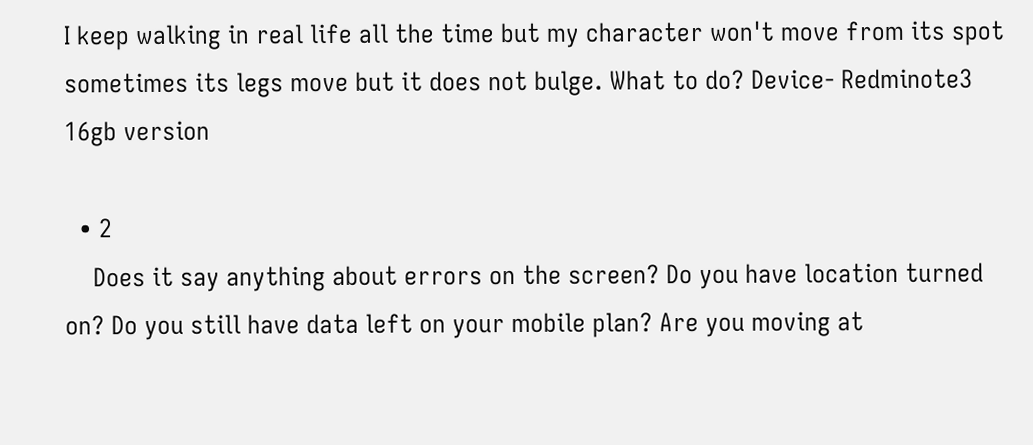I keep walking in real life all the time but my character won't move from its spot sometimes its legs move but it does not bulge. What to do? Device- Redminote3 16gb version

  • 2
    Does it say anything about errors on the screen? Do you have location turned on? Do you still have data left on your mobile plan? Are you moving at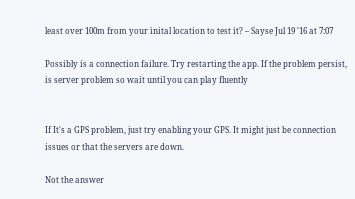least over 100m from your inital location to test it? – Sayse Jul 19 '16 at 7:07

Possibly is a connection failure. Try restarting the app. If the problem persist, is server problem so wait until you can play fluently


If It's a GPS problem, just try enabling your GPS. It might just be connection issues or that the servers are down.

Not the answer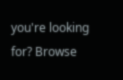you're looking for? Browse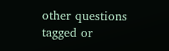other questions tagged or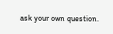ask your own question.